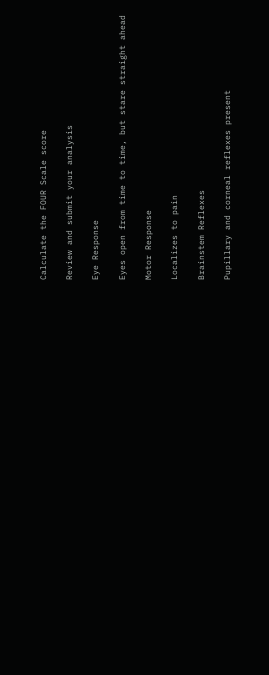Calculate the FOUR Scale score

Review and submit your analysis

Eye Response

Eyes open from time to time, but stare straight ahead

Motor Response

Localizes to pain

Brainstem Reflexes

Pupillary and corneal reflexes present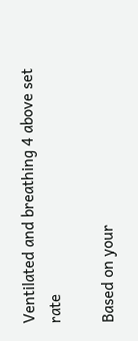Ventilated and breathing 4 above set rate

Based on your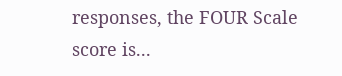responses, the FOUR Scale score is...